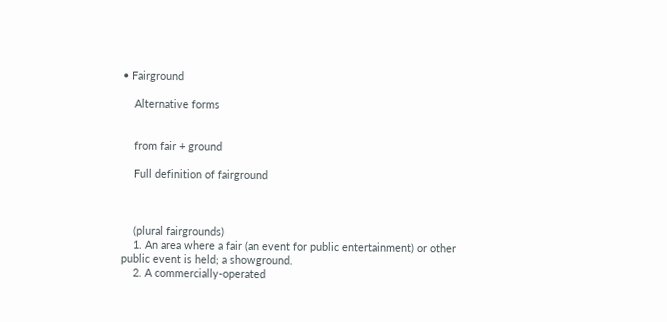• Fairground

    Alternative forms


    from fair + ground

    Full definition of fairground



    (plural fairgrounds)
    1. An area where a fair (an event for public entertainment) or other public event is held; a showground.
    2. A commercially-operated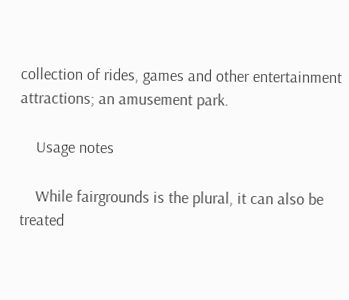collection of rides, games and other entertainment attractions; an amusement park.

    Usage notes

    While fairgrounds is the plural, it can also be treated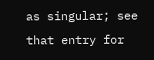as singular; see that entry for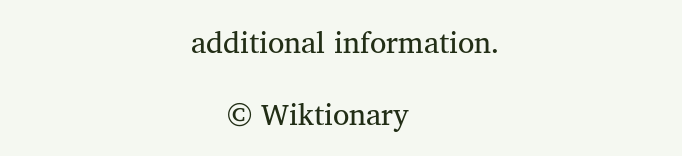additional information.

    © Wiktionary